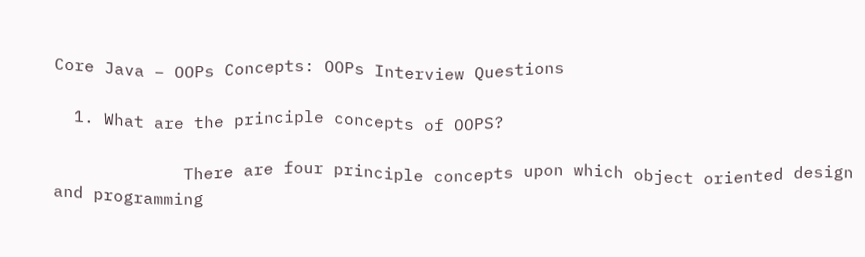Core Java – OOPs Concepts: OOPs Interview Questions

  1. What are the principle concepts of OOPS?

             There are four principle concepts upon which object oriented design and programming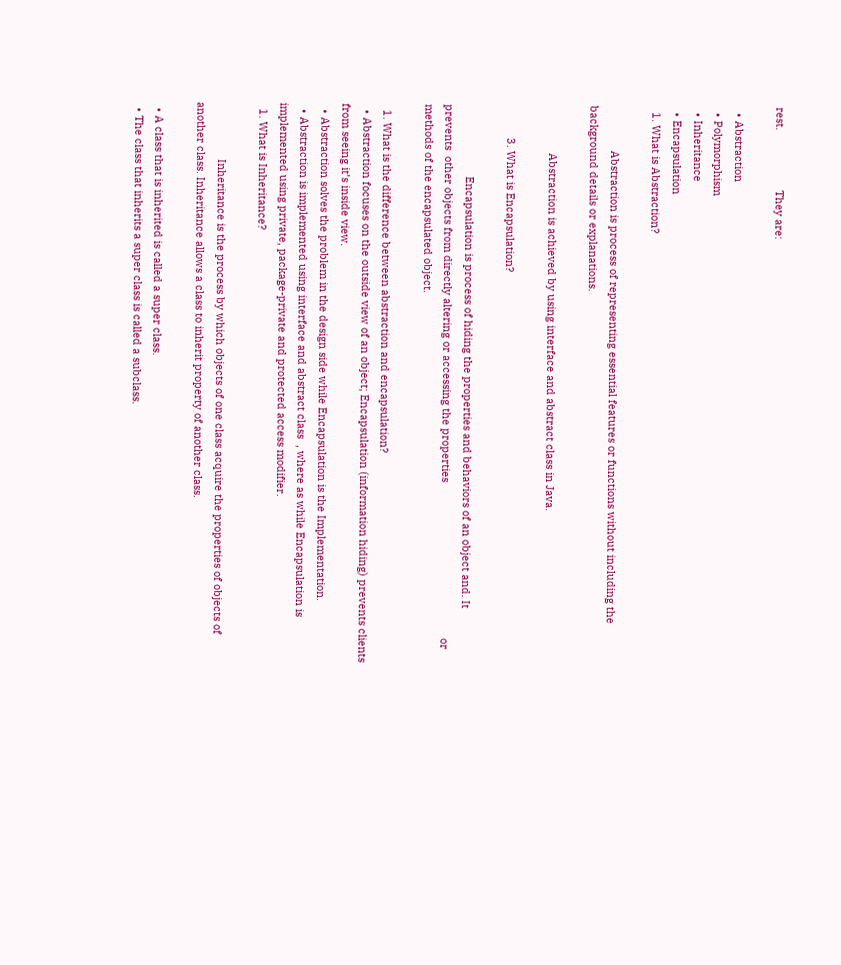rest.                    They are:

  • Abstraction
  • Polymorphism
  • Inheritance
  • Encapsulation
  1. What is Abstraction?

               Abstraction is process of representing essential features or functions without including the                            background details or explanations.

                Abstraction is achieved by using interface and abstract class in Java.

           3. What is Encapsulation?

                        Encapsulation is process of hiding the properties and behaviors of an object and. It                                     prevents  other objects from directly altering or accessing the properties                                                    or methods of the encapsulated object.

  1. What is the difference between abstraction and encapsulation?
  • Abstraction focuses on the outside view of an object; Encapsulation (information hiding) prevents clients from seeing it’s inside view.
  • Abstraction solves the problem in the design side while Encapsulation is the Implementation.
  • Abstraction is implemented using interface and abstract class  , where as while Encapsulation is implemented using private, package-private and protected access modifier.
  1. What is Inheritance?

                   Inheritance is the process by which objects of one class acquire the properties of objects of                                another class. Inheritance allows a class to inherit property of another class.

  • A class that is inherited is called a super class.
  • The class that inherits a super class is called a subclass.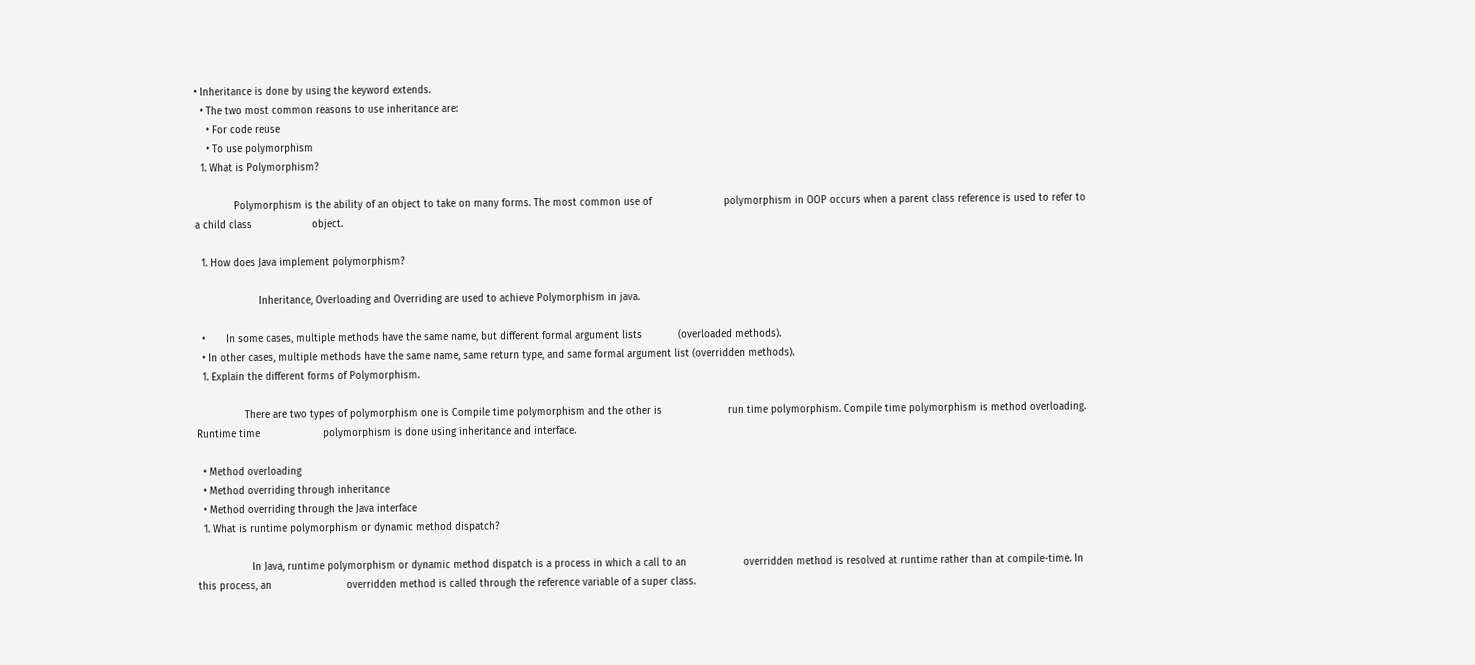• Inheritance is done by using the keyword extends.
  • The two most common reasons to use inheritance are:
    • For code reuse
    • To use polymorphism
  1. What is Polymorphism?

             Polymorphism is the ability of an object to take on many forms. The most common use of                        polymorphism in OOP occurs when a parent class reference is used to refer to a child class                    object.

  1. How does Java implement polymorphism?

                     Inheritance, Overloading and Overriding are used to achieve Polymorphism in java.

  •       In some cases, multiple methods have the same name, but different formal argument lists            (overloaded methods).
  • In other cases, multiple methods have the same name, same return type, and same formal argument list (overridden methods).
  1. Explain the different forms of Polymorphism.

                There are two types of polymorphism one is Compile time polymorphism and the other is                      run time polymorphism. Compile time polymorphism is method overloading. Runtime time                     polymorphism is done using inheritance and interface.

  • Method overloading
  • Method overriding through inheritance
  • Method overriding through the Java interface
  1. What is runtime polymorphism or dynamic method dispatch?

                  In Java, runtime polymorphism or dynamic method dispatch is a process in which a call to an                   overridden method is resolved at runtime rather than at compile-time. In this process, an                         overridden method is called through the reference variable of a super class.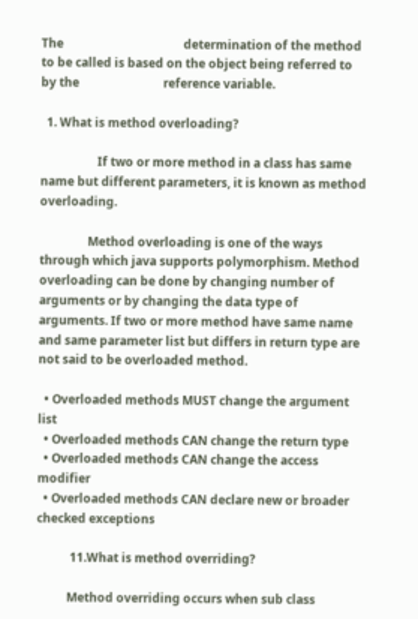The                                        determination of the method to be called is based on the object being referred to by the                            reference variable.

  1. What is method overloading?

                   If two or more method in a class has same name but different parameters, it is known as method overloading.

                Method overloading is one of the ways through which java supports polymorphism. Method                    overloading can be done by changing number of arguments or by changing the data type of                   arguments. If two or more method have same name and same parameter list but differs in return type are not said to be overloaded method.

  • Overloaded methods MUST change the argument list
  • Overloaded methods CAN change the return type
  • Overloaded methods CAN change the access modifier
  • Overloaded methods CAN declare new or broader checked exceptions

           11.What is method overriding?

          Method overriding occurs when sub class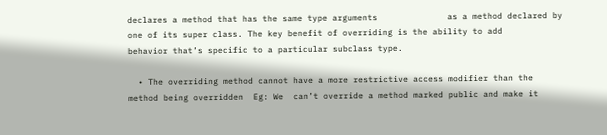declares a method that has the same type arguments              as a method declared by one of its super class. The key benefit of overriding is the ability to add               behavior that’s specific to a particular subclass type.

  • The overriding method cannot have a more restrictive access modifier than the method being overridden  Eg: We  can’t override a method marked public and make it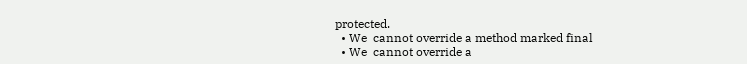protected.
  • We  cannot override a method marked final
  • We  cannot override a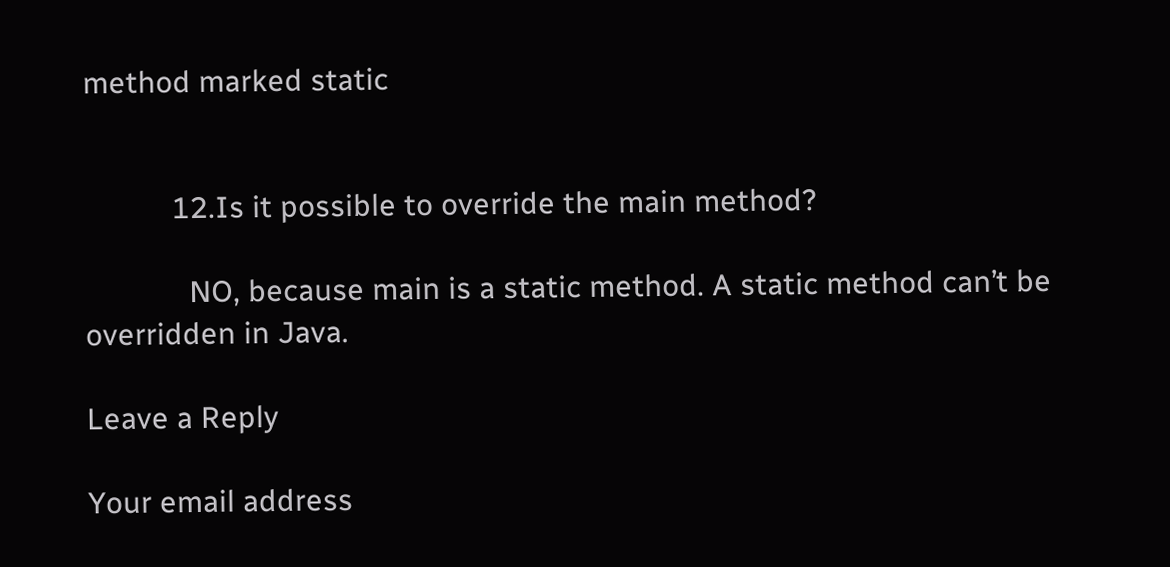method marked static


           12.Is it possible to override the main method?

             NO, because main is a static method. A static method can’t be overridden in Java.

Leave a Reply

Your email address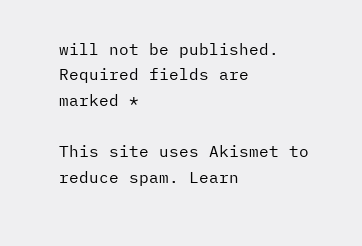will not be published. Required fields are marked *

This site uses Akismet to reduce spam. Learn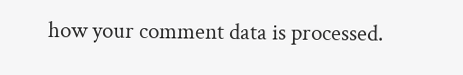how your comment data is processed.